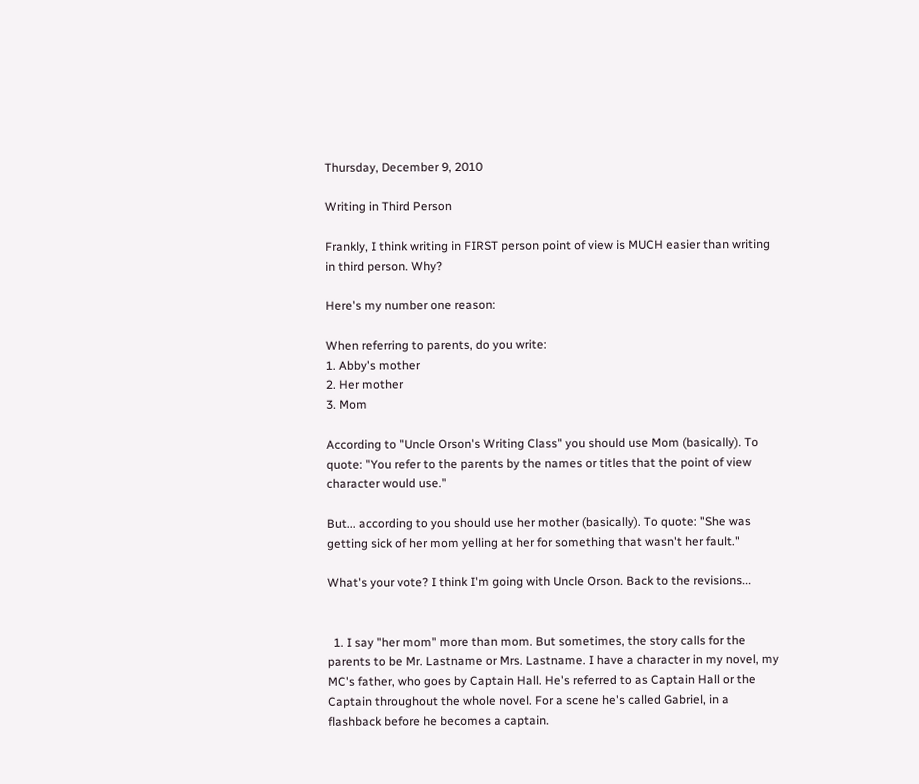Thursday, December 9, 2010

Writing in Third Person

Frankly, I think writing in FIRST person point of view is MUCH easier than writing in third person. Why?

Here's my number one reason:

When referring to parents, do you write:
1. Abby's mother
2. Her mother
3. Mom

According to "Uncle Orson's Writing Class" you should use Mom (basically). To quote: "You refer to the parents by the names or titles that the point of view character would use."

But... according to you should use her mother (basically). To quote: "She was getting sick of her mom yelling at her for something that wasn't her fault."

What's your vote? I think I'm going with Uncle Orson. Back to the revisions...


  1. I say "her mom" more than mom. But sometimes, the story calls for the parents to be Mr. Lastname or Mrs. Lastname. I have a character in my novel, my MC's father, who goes by Captain Hall. He's referred to as Captain Hall or the Captain throughout the whole novel. For a scene he's called Gabriel, in a flashback before he becomes a captain.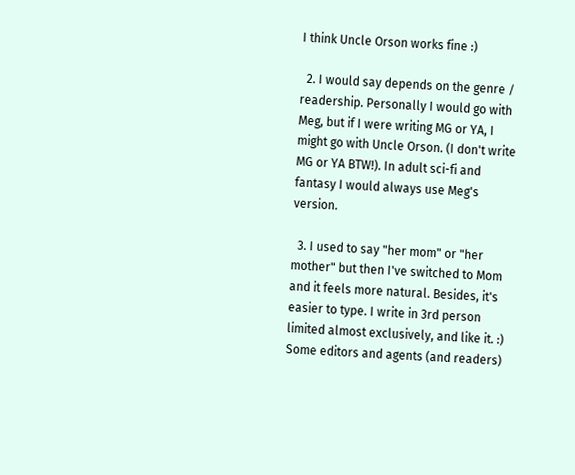I think Uncle Orson works fine :)

  2. I would say depends on the genre / readership. Personally I would go with Meg, but if I were writing MG or YA, I might go with Uncle Orson. (I don't write MG or YA BTW!). In adult sci-fi and fantasy I would always use Meg's version.

  3. I used to say "her mom" or "her mother" but then I've switched to Mom and it feels more natural. Besides, it's easier to type. I write in 3rd person limited almost exclusively, and like it. :) Some editors and agents (and readers)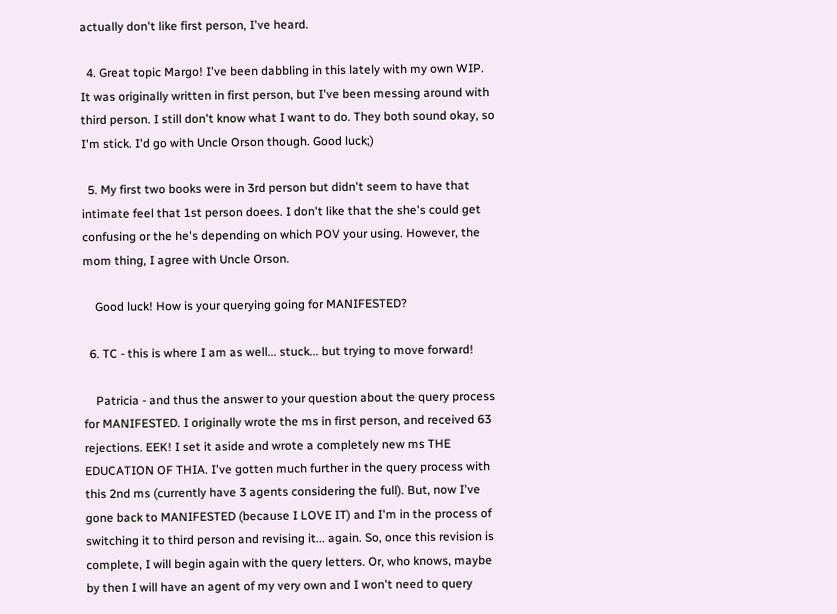actually don't like first person, I've heard.

  4. Great topic Margo! I've been dabbling in this lately with my own WIP. It was originally written in first person, but I've been messing around with third person. I still don't know what I want to do. They both sound okay, so I'm stick. I'd go with Uncle Orson though. Good luck;)

  5. My first two books were in 3rd person but didn't seem to have that intimate feel that 1st person doees. I don't like that the she's could get confusing or the he's depending on which POV your using. However, the mom thing, I agree with Uncle Orson.

    Good luck! How is your querying going for MANIFESTED?

  6. TC - this is where I am as well... stuck... but trying to move forward!

    Patricia - and thus the answer to your question about the query process for MANIFESTED. I originally wrote the ms in first person, and received 63 rejections. EEK! I set it aside and wrote a completely new ms THE EDUCATION OF THIA. I've gotten much further in the query process with this 2nd ms (currently have 3 agents considering the full). But, now I've gone back to MANIFESTED (because I LOVE IT) and I'm in the process of switching it to third person and revising it... again. So, once this revision is complete, I will begin again with the query letters. Or, who knows, maybe by then I will have an agent of my very own and I won't need to query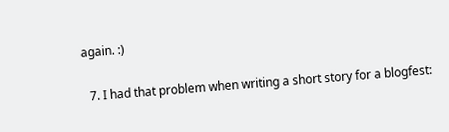again. :)

  7. I had that problem when writing a short story for a blogfest: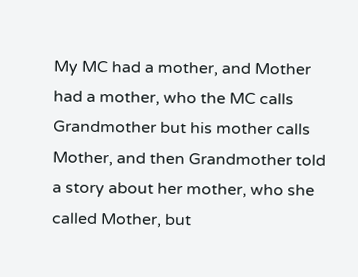My MC had a mother, and Mother had a mother, who the MC calls Grandmother but his mother calls Mother, and then Grandmother told a story about her mother, who she called Mother, but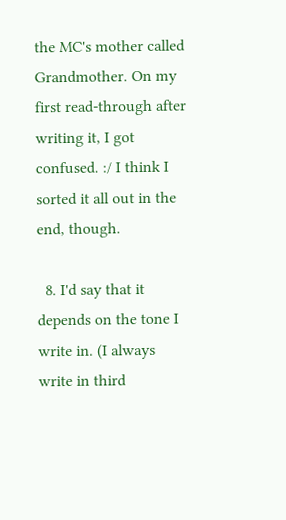the MC's mother called Grandmother. On my first read-through after writing it, I got confused. :/ I think I sorted it all out in the end, though.

  8. I'd say that it depends on the tone I write in. (I always write in third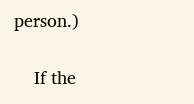person.)

    If the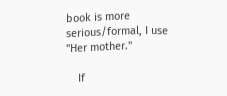book is more serious/formal, I use "Her mother."

    If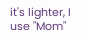it's lighter, I use "Mom"